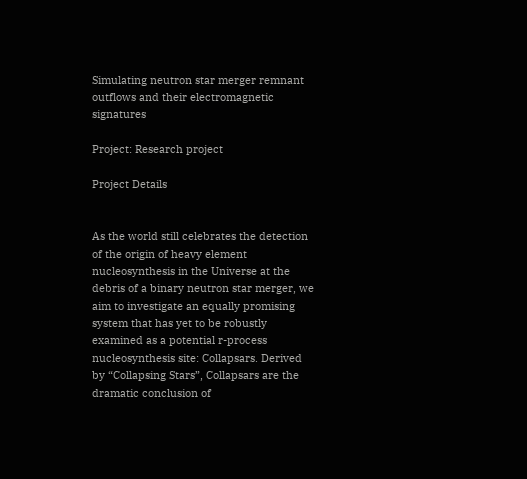Simulating neutron star merger remnant outflows and their electromagnetic signatures

Project: Research project

Project Details


As the world still celebrates the detection of the origin of heavy element nucleosynthesis in the Universe at the debris of a binary neutron star merger, we aim to investigate an equally promising system that has yet to be robustly examined as a potential r-process nucleosynthesis site: Collapsars. Derived by “Collapsing Stars”, Collapsars are the dramatic conclusion of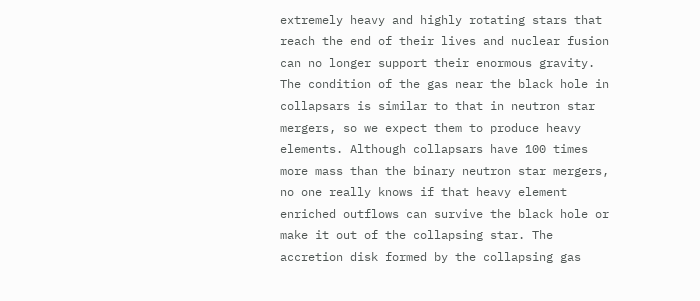extremely heavy and highly rotating stars that reach the end of their lives and nuclear fusion can no longer support their enormous gravity. The condition of the gas near the black hole in collapsars is similar to that in neutron star mergers, so we expect them to produce heavy elements. Although collapsars have 100 times more mass than the binary neutron star mergers, no one really knows if that heavy element enriched outflows can survive the black hole or make it out of the collapsing star. The accretion disk formed by the collapsing gas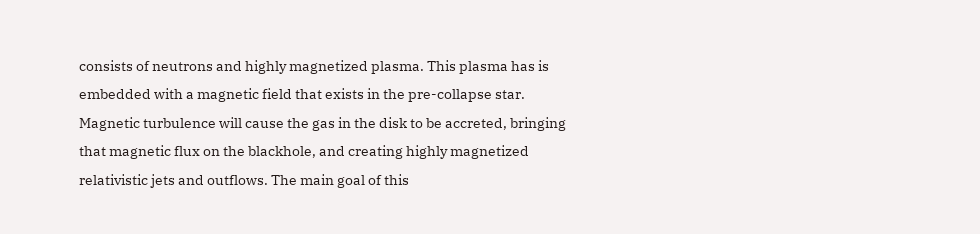consists of neutrons and highly magnetized plasma. This plasma has is embedded with a magnetic field that exists in the pre-collapse star. Magnetic turbulence will cause the gas in the disk to be accreted, bringing that magnetic flux on the blackhole, and creating highly magnetized relativistic jets and outflows. The main goal of this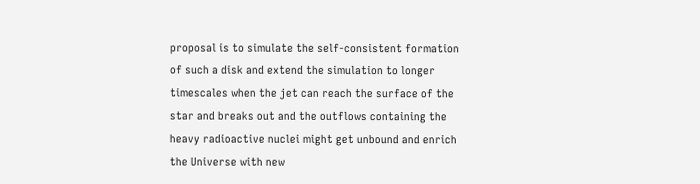proposal is to simulate the self-consistent formation of such a disk and extend the simulation to longer timescales when the jet can reach the surface of the star and breaks out and the outflows containing the heavy radioactive nuclei might get unbound and enrich the Universe with new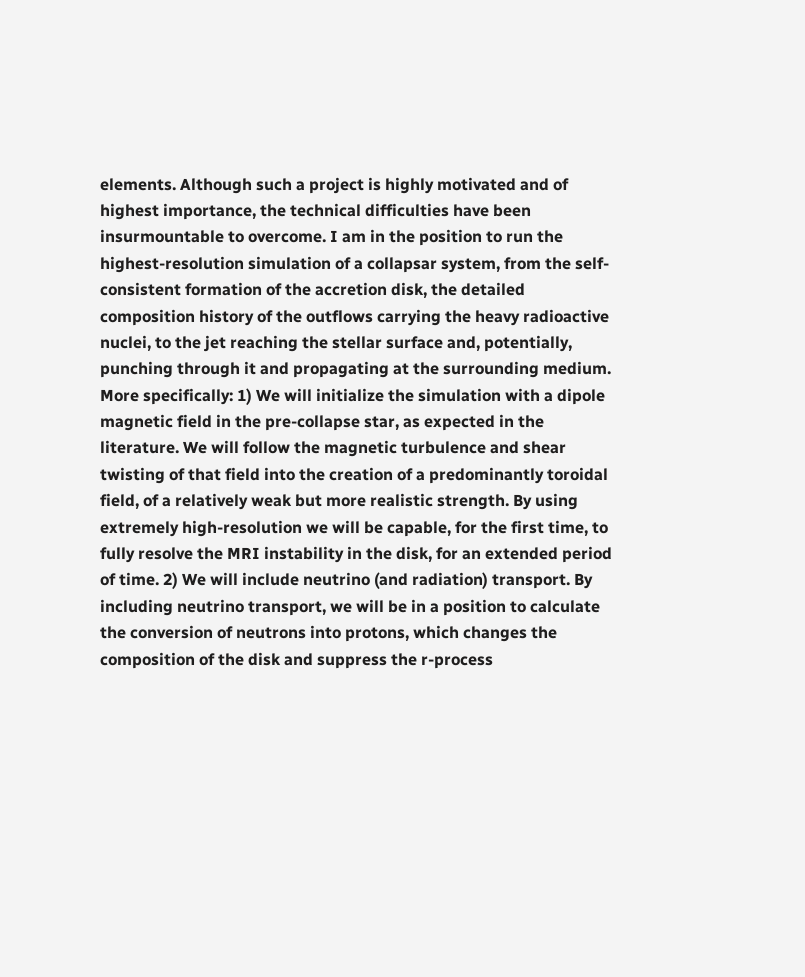elements. Although such a project is highly motivated and of highest importance, the technical difficulties have been insurmountable to overcome. I am in the position to run the highest-resolution simulation of a collapsar system, from the self-consistent formation of the accretion disk, the detailed composition history of the outflows carrying the heavy radioactive nuclei, to the jet reaching the stellar surface and, potentially, punching through it and propagating at the surrounding medium. More specifically: 1) We will initialize the simulation with a dipole magnetic field in the pre-collapse star, as expected in the literature. We will follow the magnetic turbulence and shear twisting of that field into the creation of a predominantly toroidal field, of a relatively weak but more realistic strength. By using extremely high-resolution we will be capable, for the first time, to fully resolve the MRI instability in the disk, for an extended period of time. 2) We will include neutrino (and radiation) transport. By including neutrino transport, we will be in a position to calculate the conversion of neutrons into protons, which changes the composition of the disk and suppress the r-process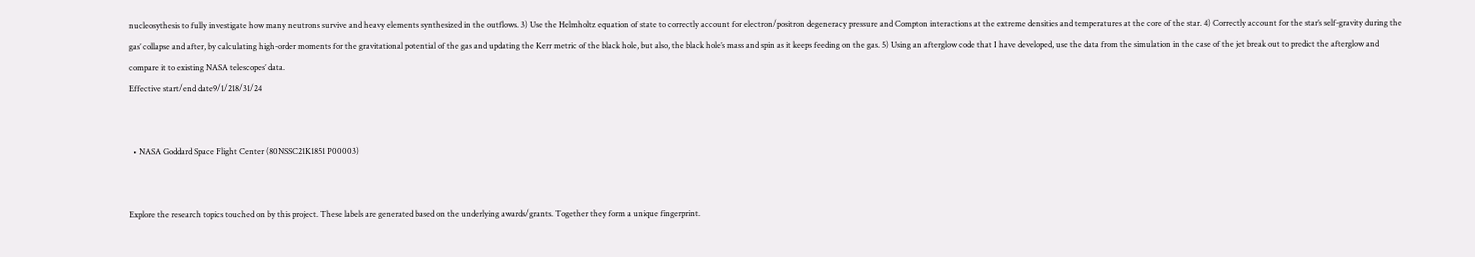nucleosythesis to fully investigate how many neutrons survive and heavy elements synthesized in the outflows. 3) Use the Helmholtz equation of state to correctly account for electron/positron degeneracy pressure and Compton interactions at the extreme densities and temperatures at the core of the star. 4) Correctly account for the star’s self-gravity during the gas’ collapse and after, by calculating high-order moments for the gravitational potential of the gas and updating the Kerr metric of the black hole, but also, the black hole’s mass and spin as it keeps feeding on the gas. 5) Using an afterglow code that I have developed, use the data from the simulation in the case of the jet break out to predict the afterglow and compare it to existing NASA telescopes’ data.
Effective start/end date9/1/218/31/24


  • NASA Goddard Space Flight Center (80NSSC21K1851 P00003)


Explore the research topics touched on by this project. These labels are generated based on the underlying awards/grants. Together they form a unique fingerprint.